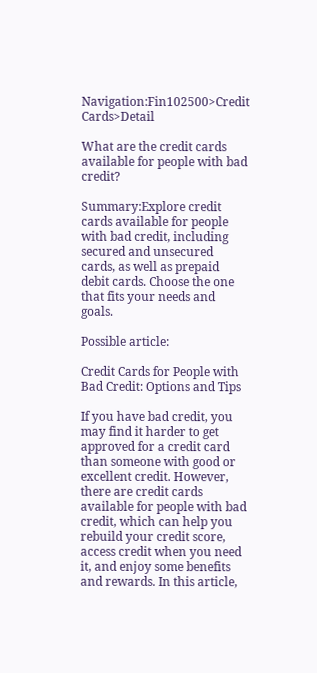Navigation:Fin102500>Credit Cards>Detail

What are the credit cards available for people with bad credit?

Summary:Explore credit cards available for people with bad credit, including secured and unsecured cards, as well as prepaid debit cards. Choose the one that fits your needs and goals.

Possible article:

Credit Cards for People with Bad Credit: Options and Tips

If you have bad credit, you may find it harder to get approved for a credit card than someone with good or excellent credit. However, there are credit cards available for people with bad credit, which can help you rebuild your credit score, access credit when you need it, and enjoy some benefits and rewards. In this article,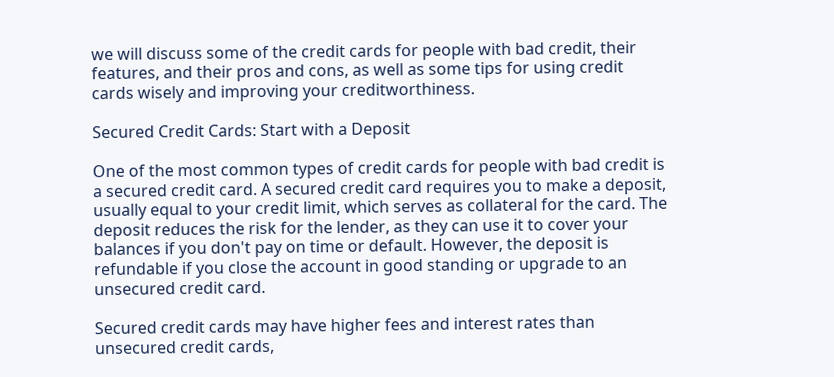we will discuss some of the credit cards for people with bad credit, their features, and their pros and cons, as well as some tips for using credit cards wisely and improving your creditworthiness.

Secured Credit Cards: Start with a Deposit

One of the most common types of credit cards for people with bad credit is a secured credit card. A secured credit card requires you to make a deposit, usually equal to your credit limit, which serves as collateral for the card. The deposit reduces the risk for the lender, as they can use it to cover your balances if you don't pay on time or default. However, the deposit is refundable if you close the account in good standing or upgrade to an unsecured credit card.

Secured credit cards may have higher fees and interest rates than unsecured credit cards,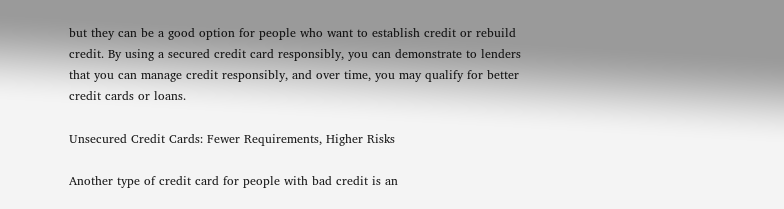but they can be a good option for people who want to establish credit or rebuild credit. By using a secured credit card responsibly, you can demonstrate to lenders that you can manage credit responsibly, and over time, you may qualify for better credit cards or loans.

Unsecured Credit Cards: Fewer Requirements, Higher Risks

Another type of credit card for people with bad credit is an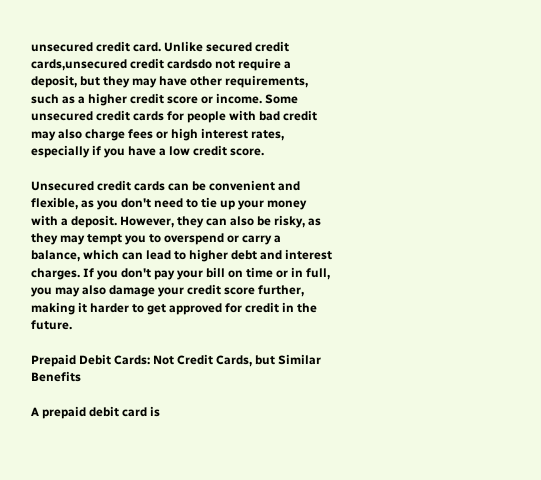unsecured credit card. Unlike secured credit cards,unsecured credit cardsdo not require a deposit, but they may have other requirements, such as a higher credit score or income. Some unsecured credit cards for people with bad credit may also charge fees or high interest rates, especially if you have a low credit score.

Unsecured credit cards can be convenient and flexible, as you don't need to tie up your money with a deposit. However, they can also be risky, as they may tempt you to overspend or carry a balance, which can lead to higher debt and interest charges. If you don't pay your bill on time or in full, you may also damage your credit score further, making it harder to get approved for credit in the future.

Prepaid Debit Cards: Not Credit Cards, but Similar Benefits

A prepaid debit card is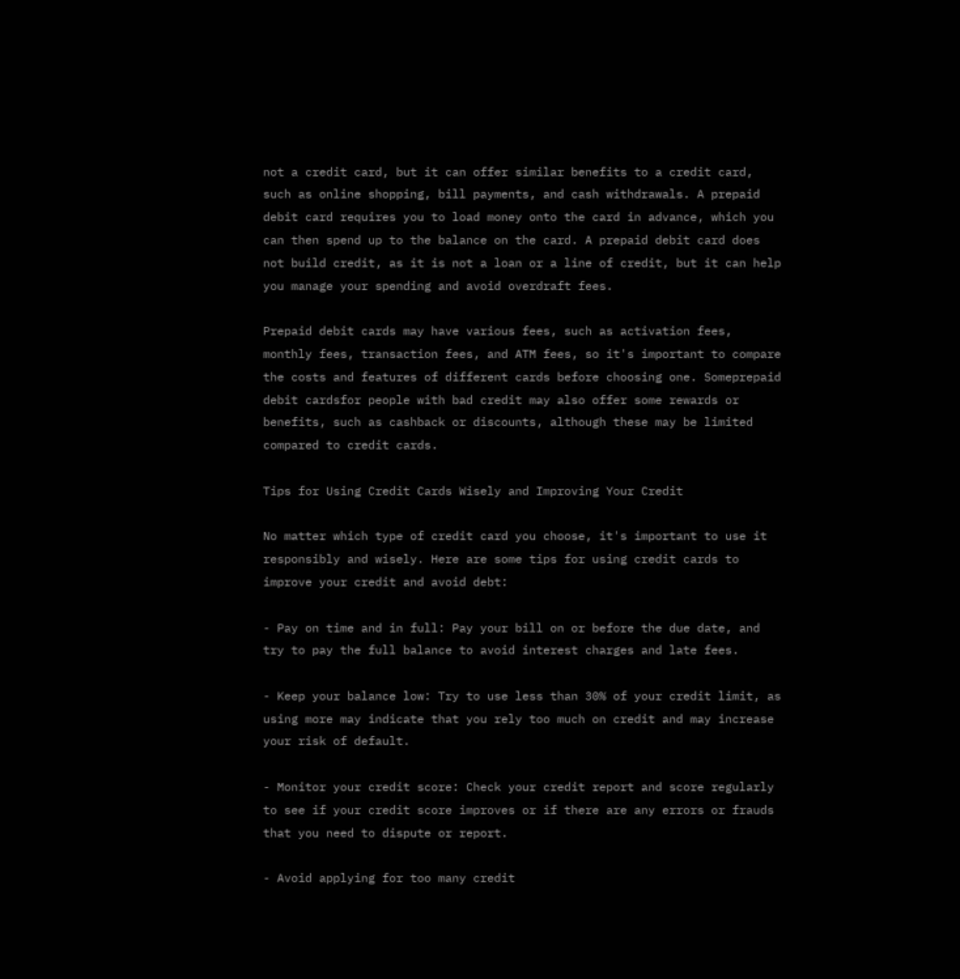not a credit card, but it can offer similar benefits to a credit card, such as online shopping, bill payments, and cash withdrawals. A prepaid debit card requires you to load money onto the card in advance, which you can then spend up to the balance on the card. A prepaid debit card does not build credit, as it is not a loan or a line of credit, but it can help you manage your spending and avoid overdraft fees.

Prepaid debit cards may have various fees, such as activation fees, monthly fees, transaction fees, and ATM fees, so it's important to compare the costs and features of different cards before choosing one. Someprepaid debit cardsfor people with bad credit may also offer some rewards or benefits, such as cashback or discounts, although these may be limited compared to credit cards.

Tips for Using Credit Cards Wisely and Improving Your Credit

No matter which type of credit card you choose, it's important to use it responsibly and wisely. Here are some tips for using credit cards to improve your credit and avoid debt:

- Pay on time and in full: Pay your bill on or before the due date, and try to pay the full balance to avoid interest charges and late fees.

- Keep your balance low: Try to use less than 30% of your credit limit, as using more may indicate that you rely too much on credit and may increase your risk of default.

- Monitor your credit score: Check your credit report and score regularly to see if your credit score improves or if there are any errors or frauds that you need to dispute or report.

- Avoid applying for too many credit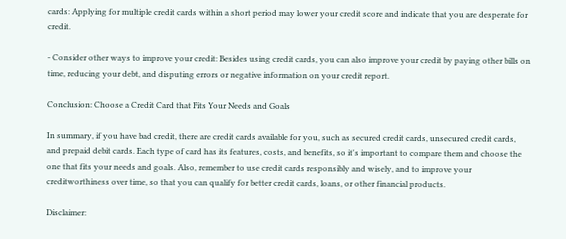cards: Applying for multiple credit cards within a short period may lower your credit score and indicate that you are desperate for credit.

- Consider other ways to improve your credit: Besides using credit cards, you can also improve your credit by paying other bills on time, reducing your debt, and disputing errors or negative information on your credit report.

Conclusion: Choose a Credit Card that Fits Your Needs and Goals

In summary, if you have bad credit, there are credit cards available for you, such as secured credit cards, unsecured credit cards, and prepaid debit cards. Each type of card has its features, costs, and benefits, so it's important to compare them and choose the one that fits your needs and goals. Also, remember to use credit cards responsibly and wisely, and to improve your creditworthiness over time, so that you can qualify for better credit cards, loans, or other financial products.

Disclaimer: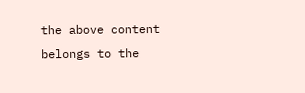the above content belongs to the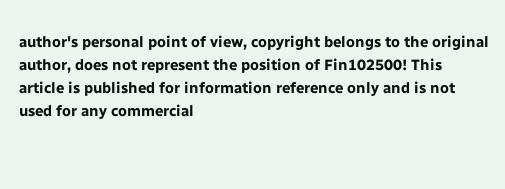author's personal point of view, copyright belongs to the original author, does not represent the position of Fin102500! This article is published for information reference only and is not used for any commercial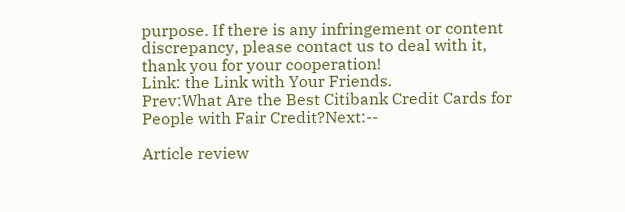purpose. If there is any infringement or content discrepancy, please contact us to deal with it, thank you for your cooperation!
Link: the Link with Your Friends.
Prev:What Are the Best Citibank Credit Cards for People with Fair Credit?Next:--

Article review